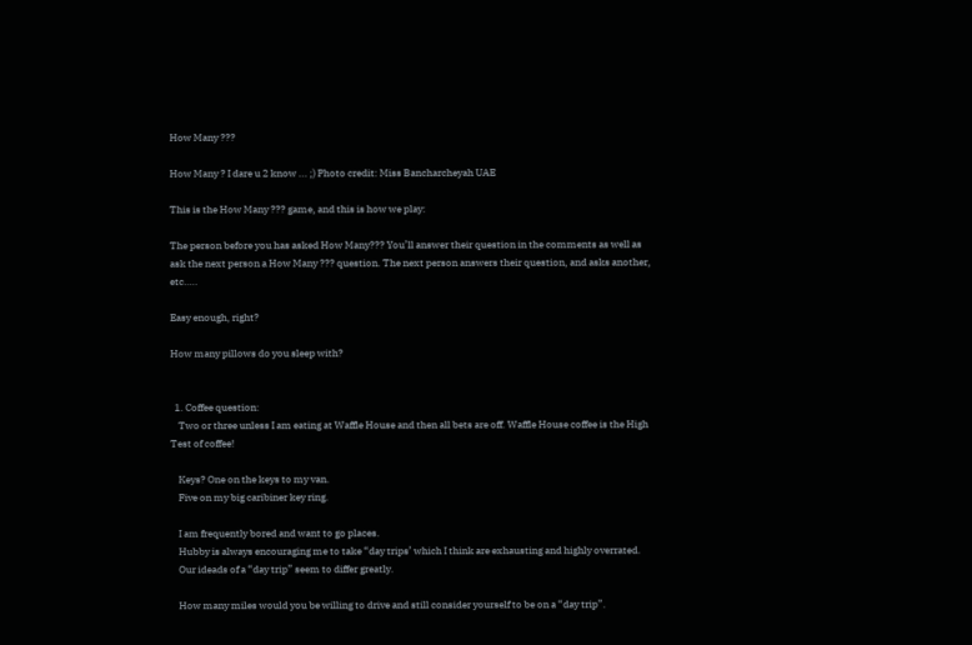How Many ???

How Many ? I dare u 2 know ... ;) Photo credit: Miss Bancharcheyah UAE

This is the How Many ??? game, and this is how we play:

The person before you has asked How Many??? You’ll answer their question in the comments as well as ask the next person a How Many ??? question. The next person answers their question, and asks another, etc…..

Easy enough, right?

How many pillows do you sleep with?


  1. Coffee question:
    Two or three unless I am eating at Waffle House and then all bets are off. Waffle House coffee is the High Test of coffee!

    Keys? One on the keys to my van.
    Five on my big caribiner key ring.

    I am frequently bored and want to go places.
    Hubby is always encouraging me to take “day trips’ which I think are exhausting and highly overrated.
    Our ideads of a “day trip” seem to differ greatly.

    How many miles would you be willing to drive and still consider yourself to be on a “day trip”.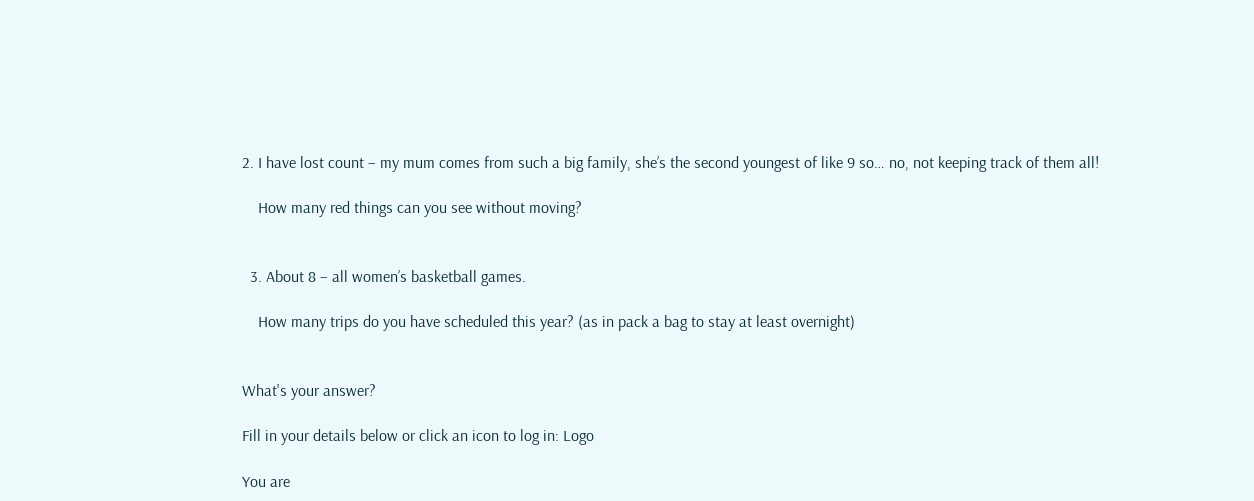2. I have lost count – my mum comes from such a big family, she’s the second youngest of like 9 so… no, not keeping track of them all!

    How many red things can you see without moving?


  3. About 8 – all women’s basketball games.

    How many trips do you have scheduled this year? (as in pack a bag to stay at least overnight)


What's your answer?

Fill in your details below or click an icon to log in: Logo

You are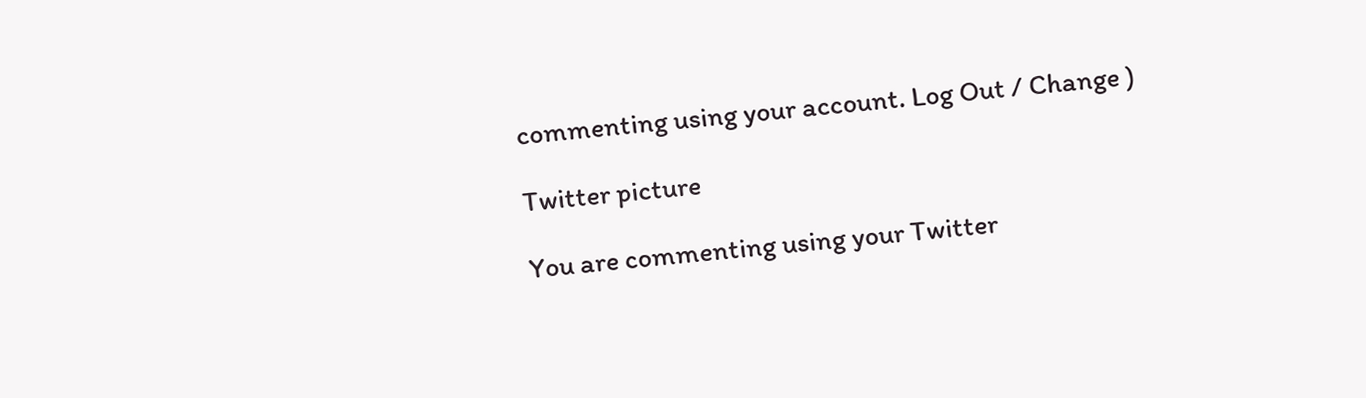commenting using your account. Log Out / Change )

Twitter picture

You are commenting using your Twitter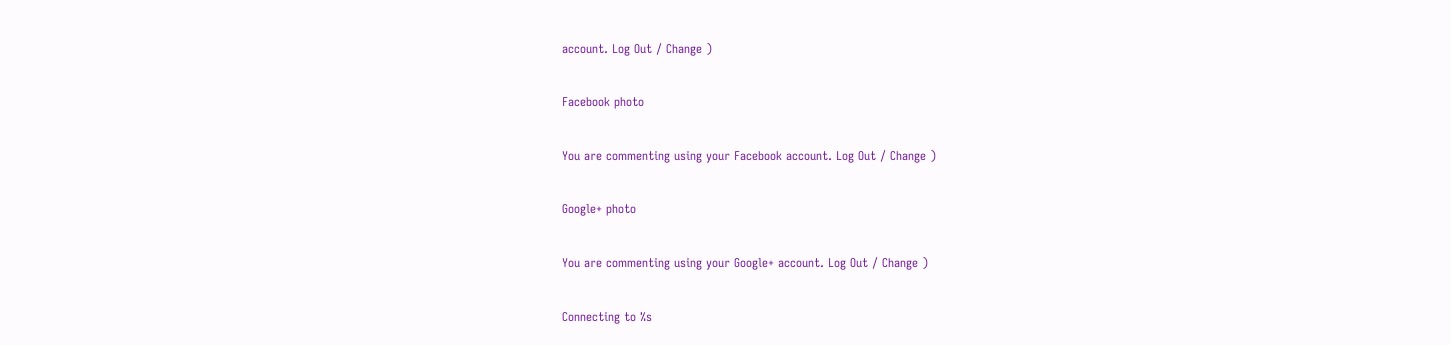account. Log Out / Change )

Facebook photo

You are commenting using your Facebook account. Log Out / Change )

Google+ photo

You are commenting using your Google+ account. Log Out / Change )

Connecting to %s